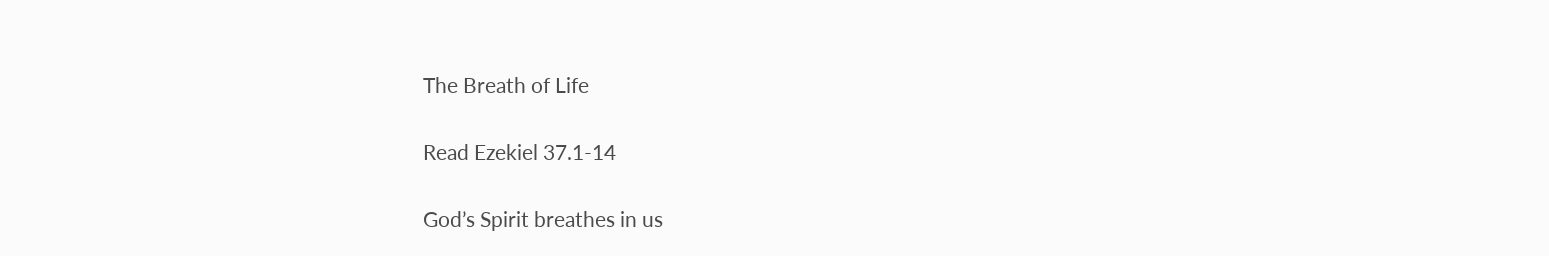The Breath of Life

Read Ezekiel 37.1-14

God’s Spirit breathes in us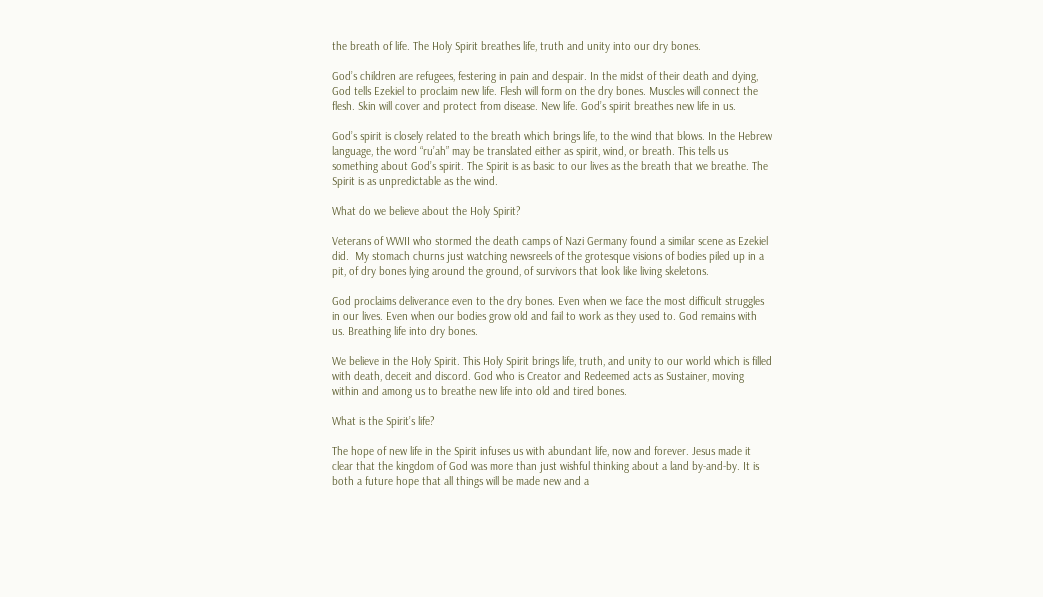the breath of life. The Holy Spirit breathes life, truth and unity into our dry bones.

God’s children are refugees, festering in pain and despair. In the midst of their death and dying, God tells Ezekiel to proclaim new life. Flesh will form on the dry bones. Muscles will connect the flesh. Skin will cover and protect from disease. New life. God’s spirit breathes new life in us.

God’s spirit is closely related to the breath which brings life, to the wind that blows. In the Hebrew language, the word “ru’ah” may be translated either as spirit, wind, or breath. This tells us something about God’s spirit. The Spirit is as basic to our lives as the breath that we breathe. The Spirit is as unpredictable as the wind.

What do we believe about the Holy Spirit?

Veterans of WWII who stormed the death camps of Nazi Germany found a similar scene as Ezekiel did.  My stomach churns just watching newsreels of the grotesque visions of bodies piled up in a pit, of dry bones lying around the ground, of survivors that look like living skeletons.

God proclaims deliverance even to the dry bones. Even when we face the most difficult struggles in our lives. Even when our bodies grow old and fail to work as they used to. God remains with us. Breathing life into dry bones.

We believe in the Holy Spirit. This Holy Spirit brings life, truth, and unity to our world which is filled with death, deceit and discord. God who is Creator and Redeemed acts as Sustainer, moving within and among us to breathe new life into old and tired bones.

What is the Spirit’s life?

The hope of new life in the Spirit infuses us with abundant life, now and forever. Jesus made it clear that the kingdom of God was more than just wishful thinking about a land by-and-by. It is both a future hope that all things will be made new and a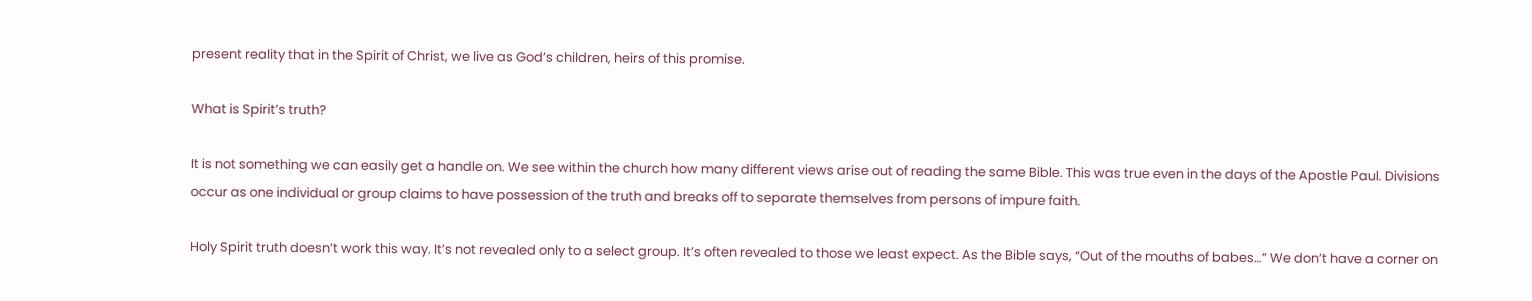present reality that in the Spirit of Christ, we live as God’s children, heirs of this promise.

What is Spirit’s truth?

It is not something we can easily get a handle on. We see within the church how many different views arise out of reading the same Bible. This was true even in the days of the Apostle Paul. Divisions occur as one individual or group claims to have possession of the truth and breaks off to separate themselves from persons of impure faith.

Holy Spirit truth doesn’t work this way. It’s not revealed only to a select group. It’s often revealed to those we least expect. As the Bible says, “Out of the mouths of babes…” We don’t have a corner on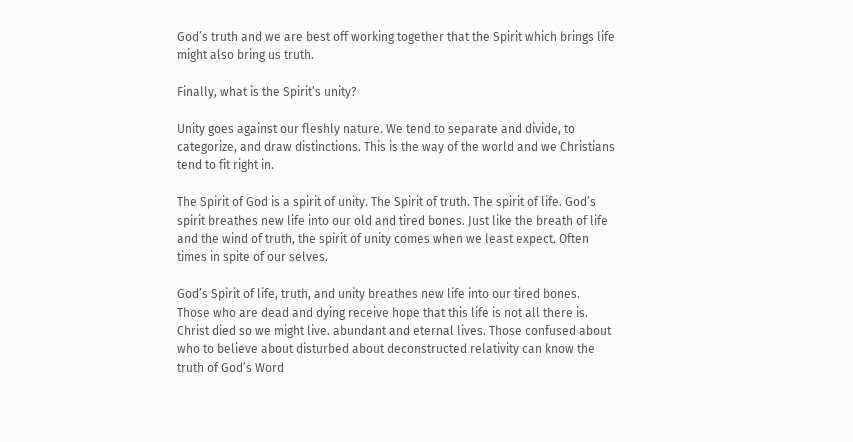God’s truth and we are best off working together that the Spirit which brings life might also bring us truth.

Finally, what is the Spirit’s unity?

Unity goes against our fleshly nature. We tend to separate and divide, to categorize, and draw distinctions. This is the way of the world and we Christians tend to fit right in.

The Spirit of God is a spirit of unity. The Spirit of truth. The spirit of life. God’s spirit breathes new life into our old and tired bones. Just like the breath of life and the wind of truth, the spirit of unity comes when we least expect. Often times in spite of our selves.

God’s Spirit of life, truth, and unity breathes new life into our tired bones. Those who are dead and dying receive hope that this life is not all there is. Christ died so we might live. abundant and eternal lives. Those confused about who to believe about disturbed about deconstructed relativity can know the truth of God’s Word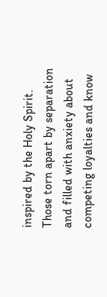inspired by the Holy Spirit. Those torn apart by separation and filled with anxiety about competing loyalties and know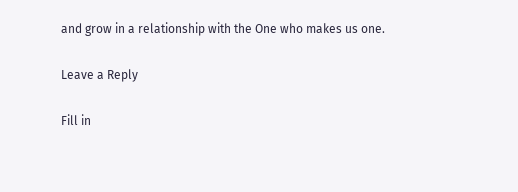and grow in a relationship with the One who makes us one.

Leave a Reply

Fill in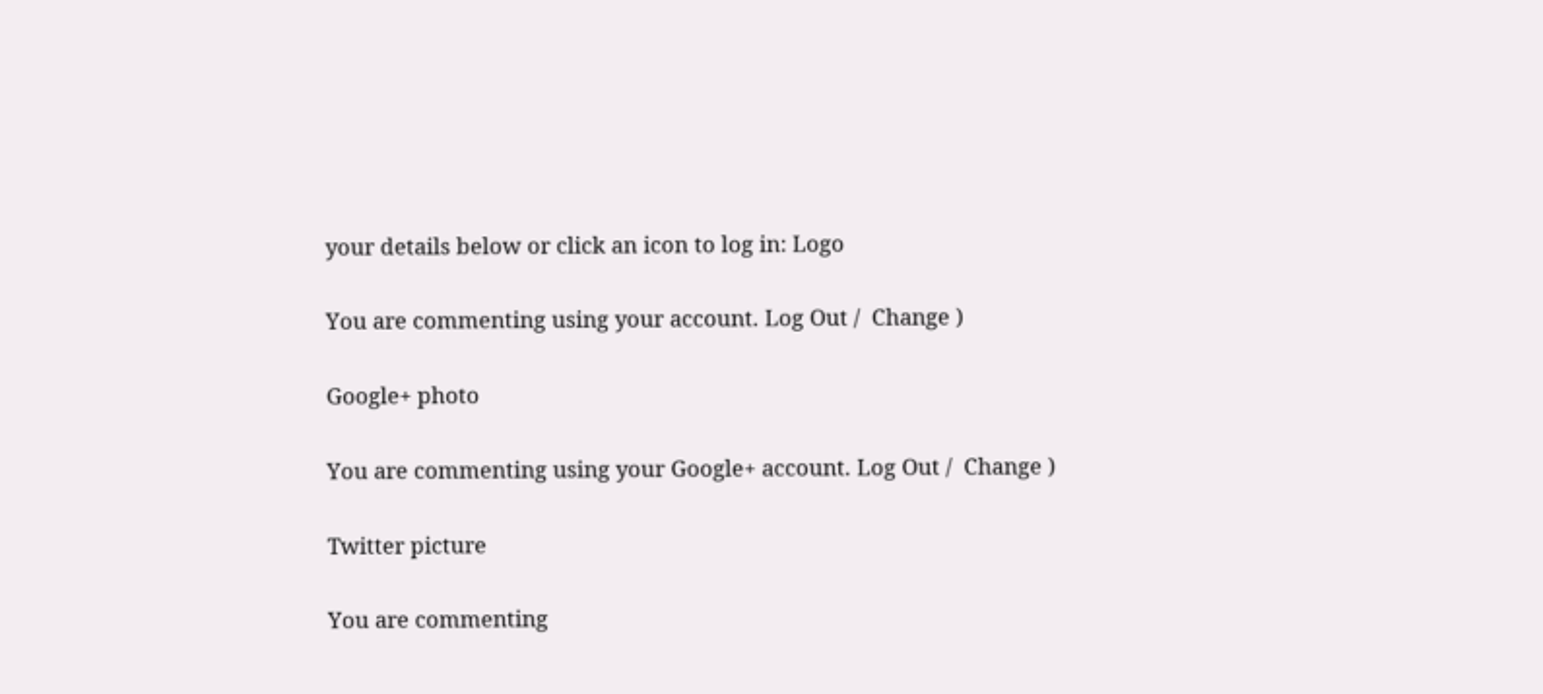your details below or click an icon to log in: Logo

You are commenting using your account. Log Out /  Change )

Google+ photo

You are commenting using your Google+ account. Log Out /  Change )

Twitter picture

You are commenting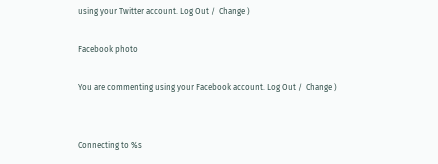using your Twitter account. Log Out /  Change )

Facebook photo

You are commenting using your Facebook account. Log Out /  Change )


Connecting to %s